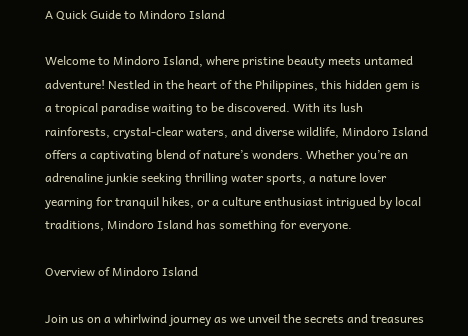A Quick Guide to Mindoro Island

Welcome to Mindoro Island, where pristine beauty meets untamed adventure! Nestled in the heart of the Philippines, this hidden gem is a tropical paradise waiting to be discovered. With its lush rainforests, crystal-clear waters, and diverse wildlife, Mindoro Island offers a captivating blend of nature’s wonders. Whether you’re an adrenaline junkie seeking thrilling water sports, a nature lover yearning for tranquil hikes, or a culture enthusiast intrigued by local traditions, Mindoro Island has something for everyone.

Overview of Mindoro Island

Join us on a whirlwind journey as we unveil the secrets and treasures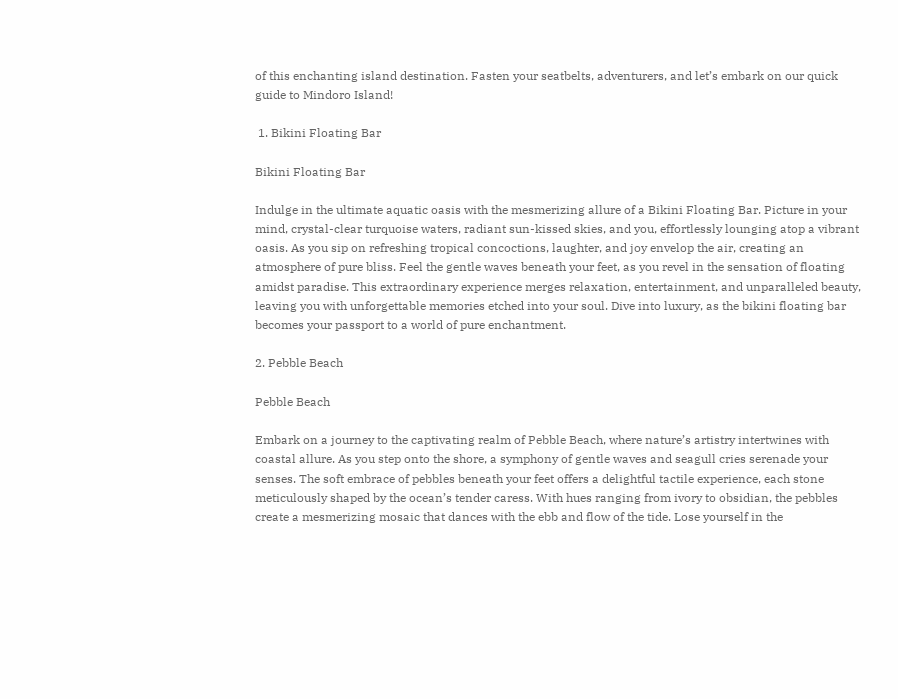of this enchanting island destination. Fasten your seatbelts, adventurers, and let’s embark on our quick guide to Mindoro Island!

 1. Bikini Floating Bar

Bikini Floating Bar

Indulge in the ultimate aquatic oasis with the mesmerizing allure of a Bikini Floating Bar. Picture in your mind, crystal-clear turquoise waters, radiant sun-kissed skies, and you, effortlessly lounging atop a vibrant oasis. As you sip on refreshing tropical concoctions, laughter, and joy envelop the air, creating an atmosphere of pure bliss. Feel the gentle waves beneath your feet, as you revel in the sensation of floating amidst paradise. This extraordinary experience merges relaxation, entertainment, and unparalleled beauty, leaving you with unforgettable memories etched into your soul. Dive into luxury, as the bikini floating bar becomes your passport to a world of pure enchantment.

2. Pebble Beach

Pebble Beach

Embark on a journey to the captivating realm of Pebble Beach, where nature’s artistry intertwines with coastal allure. As you step onto the shore, a symphony of gentle waves and seagull cries serenade your senses. The soft embrace of pebbles beneath your feet offers a delightful tactile experience, each stone meticulously shaped by the ocean’s tender caress. With hues ranging from ivory to obsidian, the pebbles create a mesmerizing mosaic that dances with the ebb and flow of the tide. Lose yourself in the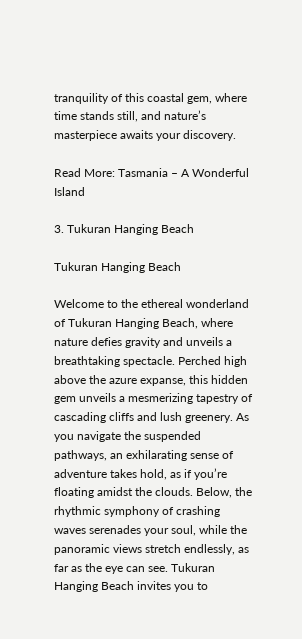tranquility of this coastal gem, where time stands still, and nature’s masterpiece awaits your discovery.

Read More: Tasmania – A Wonderful Island

3. Tukuran Hanging Beach

Tukuran Hanging Beach

Welcome to the ethereal wonderland of Tukuran Hanging Beach, where nature defies gravity and unveils a breathtaking spectacle. Perched high above the azure expanse, this hidden gem unveils a mesmerizing tapestry of cascading cliffs and lush greenery. As you navigate the suspended pathways, an exhilarating sense of adventure takes hold, as if you’re floating amidst the clouds. Below, the rhythmic symphony of crashing waves serenades your soul, while the panoramic views stretch endlessly, as far as the eye can see. Tukuran Hanging Beach invites you to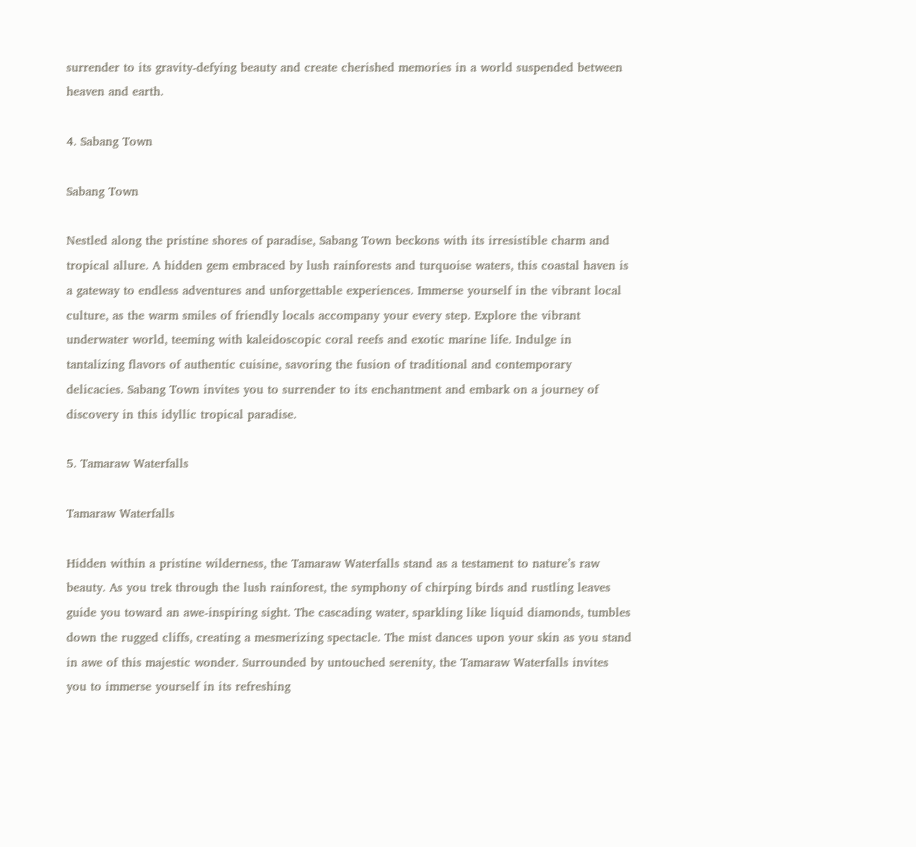surrender to its gravity-defying beauty and create cherished memories in a world suspended between heaven and earth.

4. Sabang Town

Sabang Town

Nestled along the pristine shores of paradise, Sabang Town beckons with its irresistible charm and tropical allure. A hidden gem embraced by lush rainforests and turquoise waters, this coastal haven is a gateway to endless adventures and unforgettable experiences. Immerse yourself in the vibrant local culture, as the warm smiles of friendly locals accompany your every step. Explore the vibrant underwater world, teeming with kaleidoscopic coral reefs and exotic marine life. Indulge in tantalizing flavors of authentic cuisine, savoring the fusion of traditional and contemporary delicacies. Sabang Town invites you to surrender to its enchantment and embark on a journey of discovery in this idyllic tropical paradise.

5. Tamaraw Waterfalls

Tamaraw Waterfalls

Hidden within a pristine wilderness, the Tamaraw Waterfalls stand as a testament to nature’s raw beauty. As you trek through the lush rainforest, the symphony of chirping birds and rustling leaves guide you toward an awe-inspiring sight. The cascading water, sparkling like liquid diamonds, tumbles down the rugged cliffs, creating a mesmerizing spectacle. The mist dances upon your skin as you stand in awe of this majestic wonder. Surrounded by untouched serenity, the Tamaraw Waterfalls invites you to immerse yourself in its refreshing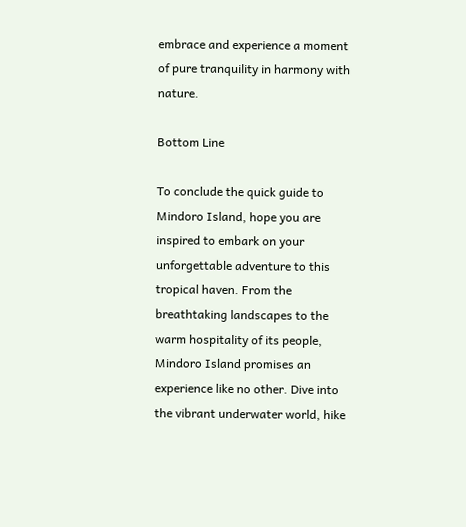embrace and experience a moment of pure tranquility in harmony with nature.

Bottom Line

To conclude the quick guide to Mindoro Island, hope you are inspired to embark on your unforgettable adventure to this tropical haven. From the breathtaking landscapes to the warm hospitality of its people, Mindoro Island promises an experience like no other. Dive into the vibrant underwater world, hike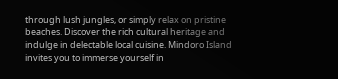through lush jungles, or simply relax on pristine beaches. Discover the rich cultural heritage and indulge in delectable local cuisine. Mindoro Island invites you to immerse yourself in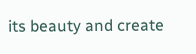its beauty and create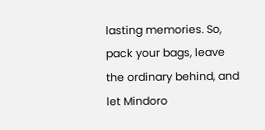lasting memories. So, pack your bags, leave the ordinary behind, and let Mindoro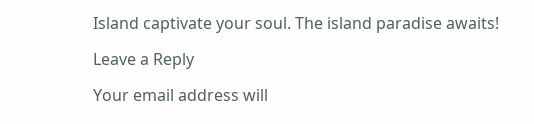Island captivate your soul. The island paradise awaits!

Leave a Reply

Your email address will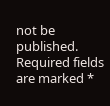not be published. Required fields are marked *